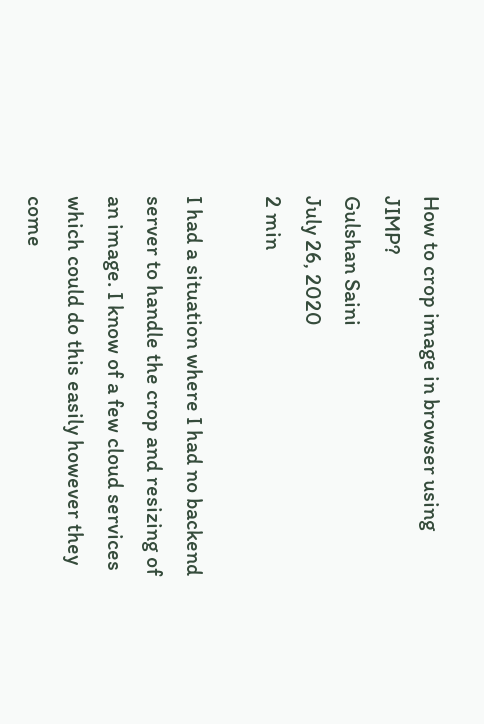How to crop image in browser using JIMP?
Gulshan Saini
July 26, 2020
2 min

I had a situation where I had no backend server to handle the crop and resizing of an image. I know of a few cloud services which could do this easily however they come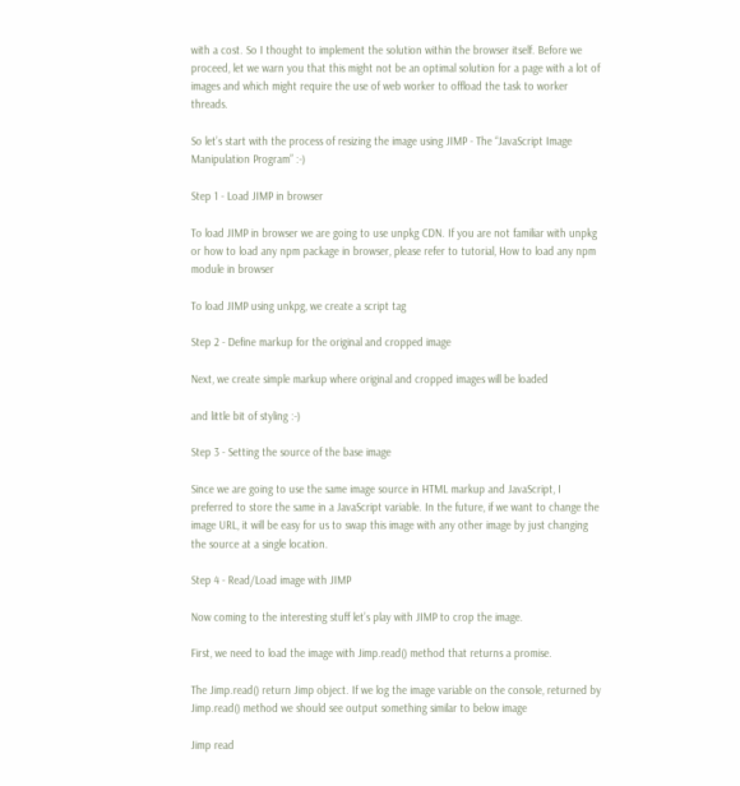with a cost. So I thought to implement the solution within the browser itself. Before we proceed, let we warn you that this might not be an optimal solution for a page with a lot of images and which might require the use of web worker to offload the task to worker threads.

So let’s start with the process of resizing the image using JIMP - The “JavaScript Image Manipulation Program” :-)

Step 1 - Load JIMP in browser

To load JIMP in browser we are going to use unpkg CDN. If you are not familiar with unpkg or how to load any npm package in browser, please refer to tutorial, How to load any npm module in browser

To load JIMP using unkpg, we create a script tag

Step 2 - Define markup for the original and cropped image

Next, we create simple markup where original and cropped images will be loaded

and little bit of styling :-)

Step 3 - Setting the source of the base image

Since we are going to use the same image source in HTML markup and JavaScript, I preferred to store the same in a JavaScript variable. In the future, if we want to change the image URL, it will be easy for us to swap this image with any other image by just changing the source at a single location.

Step 4 - Read/Load image with JIMP

Now coming to the interesting stuff let’s play with JIMP to crop the image.

First, we need to load the image with Jimp.read() method that returns a promise.

The Jimp.read() return Jimp object. If we log the image variable on the console, returned by Jimp.read() method we should see output something similar to below image

Jimp read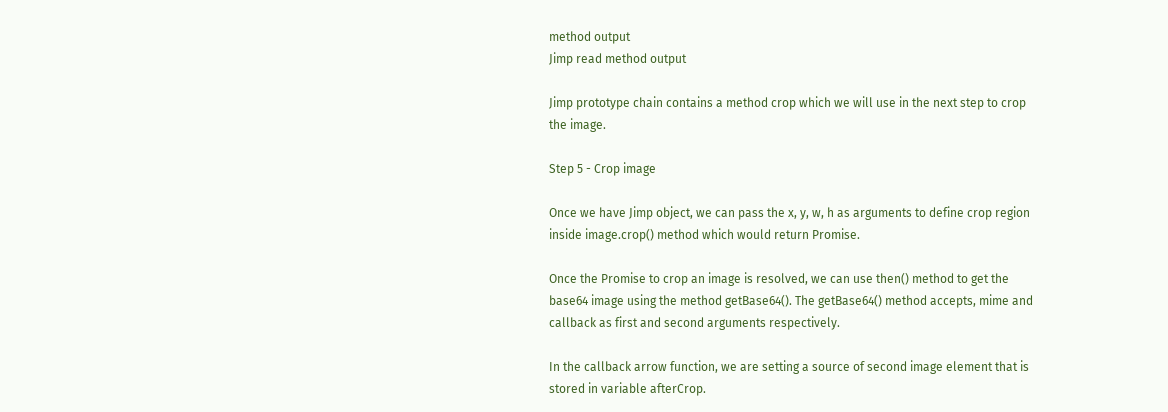method output
Jimp read method output

Jimp prototype chain contains a method crop which we will use in the next step to crop the image.

Step 5 - Crop image

Once we have Jimp object, we can pass the x, y, w, h as arguments to define crop region inside image.crop() method which would return Promise.

Once the Promise to crop an image is resolved, we can use then() method to get the base64 image using the method getBase64(). The getBase64() method accepts, mime and callback as first and second arguments respectively.

In the callback arrow function, we are setting a source of second image element that is stored in variable afterCrop.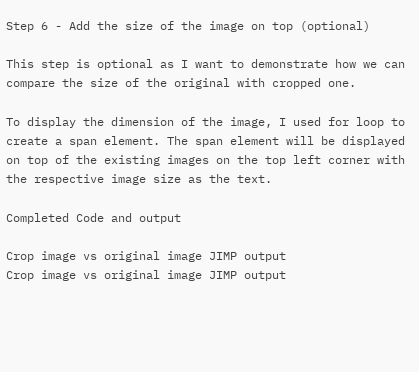Step 6 - Add the size of the image on top (optional)

This step is optional as I want to demonstrate how we can compare the size of the original with cropped one.

To display the dimension of the image, I used for loop to create a span element. The span element will be displayed on top of the existing images on the top left corner with the respective image size as the text.

Completed Code and output

Crop image vs original image JIMP output
Crop image vs original image JIMP output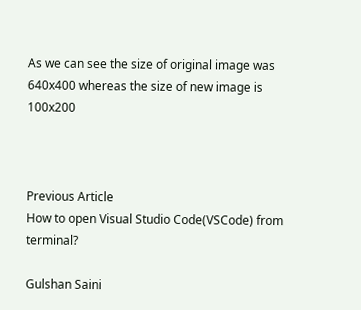As we can see the size of original image was 640x400 whereas the size of new image is 100x200



Previous Article
How to open Visual Studio Code(VSCode) from terminal?

Gulshan Saini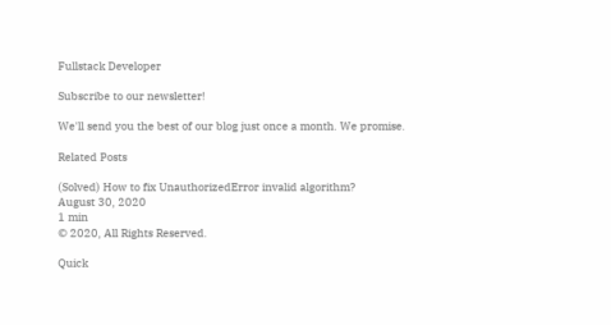Fullstack Developer

Subscribe to our newsletter!

We'll send you the best of our blog just once a month. We promise.

Related Posts

(Solved) How to fix UnauthorizedError invalid algorithm?
August 30, 2020
1 min
© 2020, All Rights Reserved.

Quick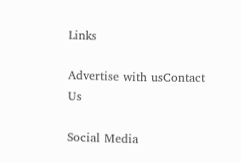Links

Advertise with usContact Us

Social Media